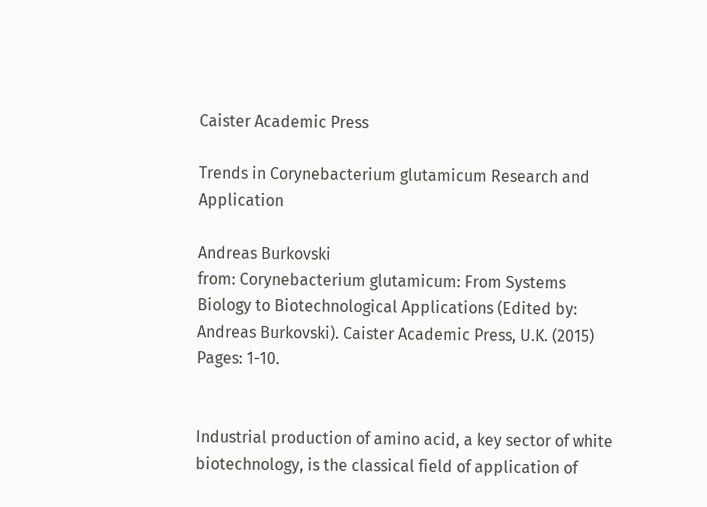Caister Academic Press

Trends in Corynebacterium glutamicum Research and Application

Andreas Burkovski
from: Corynebacterium glutamicum: From Systems Biology to Biotechnological Applications (Edited by: Andreas Burkovski). Caister Academic Press, U.K. (2015) Pages: 1-10.


Industrial production of amino acid, a key sector of white biotechnology, is the classical field of application of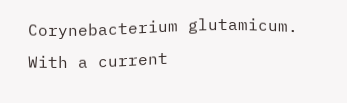Corynebacterium glutamicum. With a current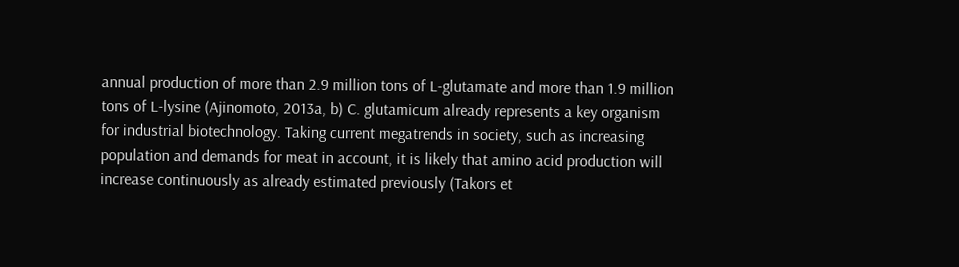annual production of more than 2.9 million tons of L-glutamate and more than 1.9 million tons of L-lysine (Ajinomoto, 2013a, b) C. glutamicum already represents a key organism for industrial biotechnology. Taking current megatrends in society, such as increasing population and demands for meat in account, it is likely that amino acid production will increase continuously as already estimated previously (Takors et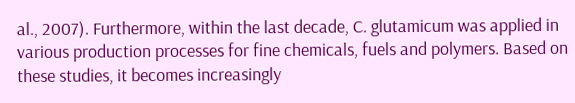al., 2007). Furthermore, within the last decade, C. glutamicum was applied in various production processes for fine chemicals, fuels and polymers. Based on these studies, it becomes increasingly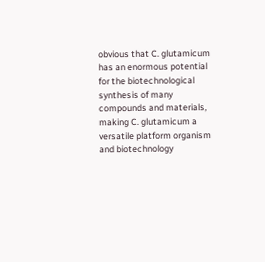obvious that C. glutamicum has an enormous potential for the biotechnological synthesis of many compounds and materials, making C. glutamicum a versatile platform organism and biotechnology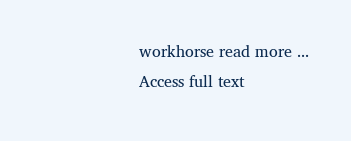workhorse read more ...
Access full text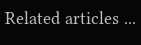Related articles ...